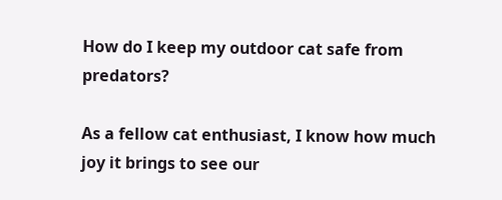How do I keep my outdoor cat safe from predators?

As a fellow cat enthusiast, I know how much joy it brings to see our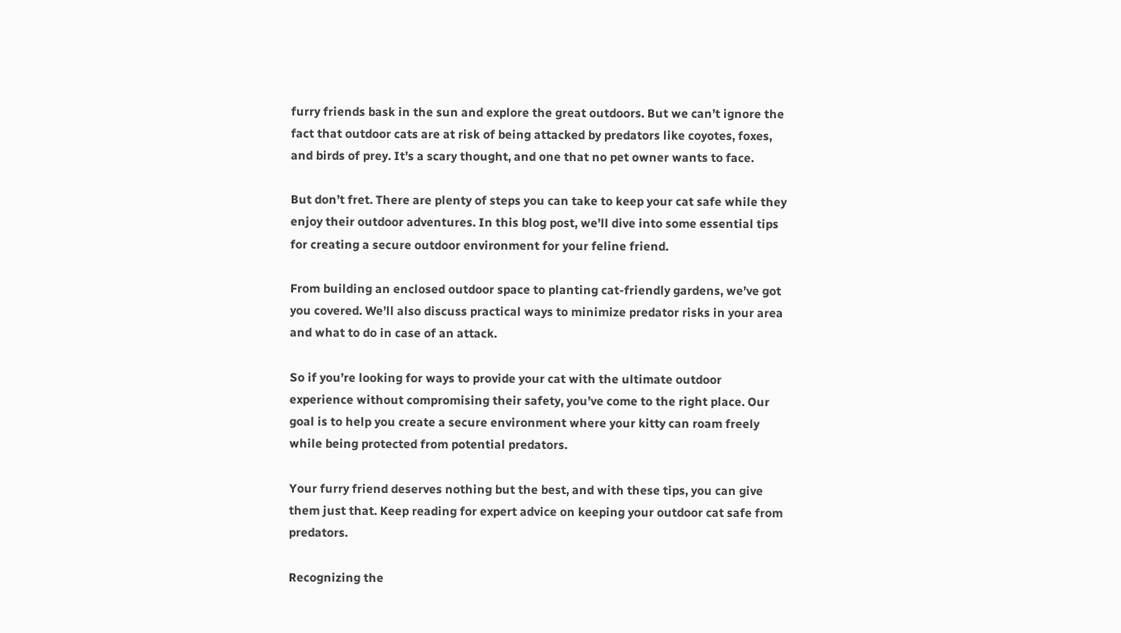furry friends bask in the sun and explore the great outdoors. But we can’t ignore the fact that outdoor cats are at risk of being attacked by predators like coyotes, foxes, and birds of prey. It’s a scary thought, and one that no pet owner wants to face.

But don’t fret. There are plenty of steps you can take to keep your cat safe while they enjoy their outdoor adventures. In this blog post, we’ll dive into some essential tips for creating a secure outdoor environment for your feline friend.

From building an enclosed outdoor space to planting cat-friendly gardens, we’ve got you covered. We’ll also discuss practical ways to minimize predator risks in your area and what to do in case of an attack.

So if you’re looking for ways to provide your cat with the ultimate outdoor experience without compromising their safety, you’ve come to the right place. Our goal is to help you create a secure environment where your kitty can roam freely while being protected from potential predators.

Your furry friend deserves nothing but the best, and with these tips, you can give them just that. Keep reading for expert advice on keeping your outdoor cat safe from predators.

Recognizing the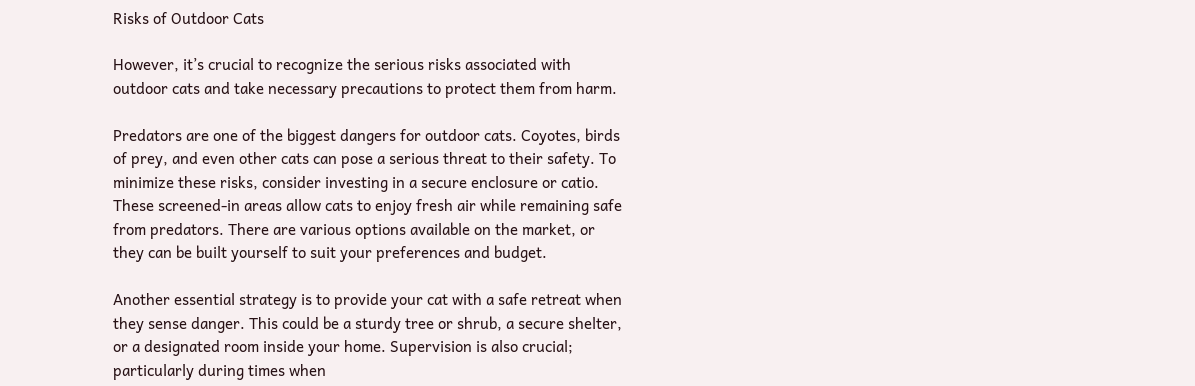Risks of Outdoor Cats

However, it’s crucial to recognize the serious risks associated with outdoor cats and take necessary precautions to protect them from harm.

Predators are one of the biggest dangers for outdoor cats. Coyotes, birds of prey, and even other cats can pose a serious threat to their safety. To minimize these risks, consider investing in a secure enclosure or catio. These screened-in areas allow cats to enjoy fresh air while remaining safe from predators. There are various options available on the market, or they can be built yourself to suit your preferences and budget.

Another essential strategy is to provide your cat with a safe retreat when they sense danger. This could be a sturdy tree or shrub, a secure shelter, or a designated room inside your home. Supervision is also crucial; particularly during times when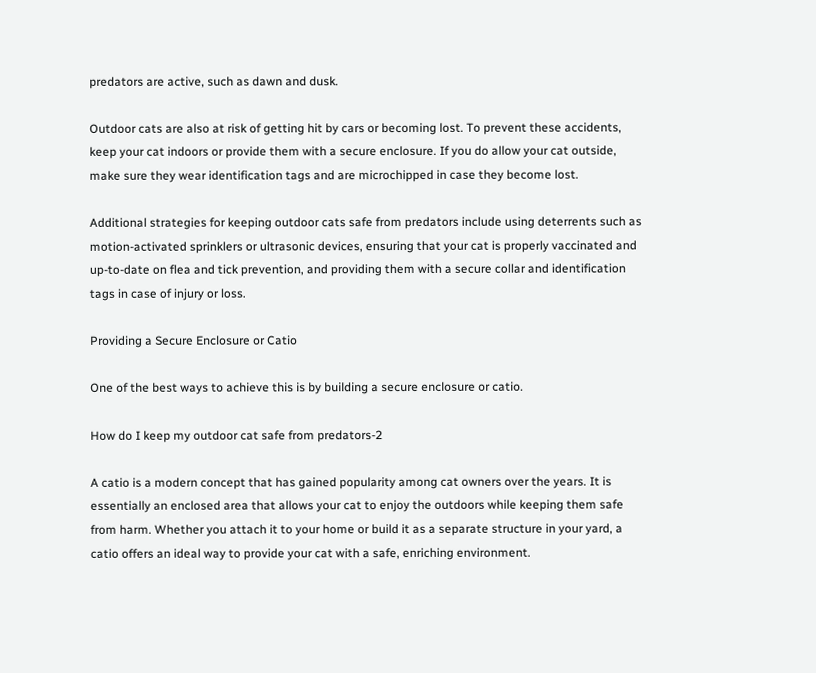predators are active, such as dawn and dusk.

Outdoor cats are also at risk of getting hit by cars or becoming lost. To prevent these accidents, keep your cat indoors or provide them with a secure enclosure. If you do allow your cat outside, make sure they wear identification tags and are microchipped in case they become lost.

Additional strategies for keeping outdoor cats safe from predators include using deterrents such as motion-activated sprinklers or ultrasonic devices, ensuring that your cat is properly vaccinated and up-to-date on flea and tick prevention, and providing them with a secure collar and identification tags in case of injury or loss.

Providing a Secure Enclosure or Catio

One of the best ways to achieve this is by building a secure enclosure or catio.

How do I keep my outdoor cat safe from predators-2

A catio is a modern concept that has gained popularity among cat owners over the years. It is essentially an enclosed area that allows your cat to enjoy the outdoors while keeping them safe from harm. Whether you attach it to your home or build it as a separate structure in your yard, a catio offers an ideal way to provide your cat with a safe, enriching environment.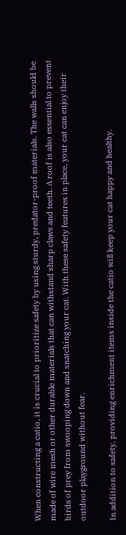When constructing a catio, it is crucial to prioritize safety by using sturdy, predator-proof materials. The walls should be made of wire mesh or other durable materials that can withstand sharp claws and teeth. A roof is also essential to prevent birds of prey from swooping down and snatching your cat. With these safety features in place, your cat can enjoy their outdoor playground without fear.

In addition to safety, providing enrichment items inside the catio will keep your cat happy and healthy.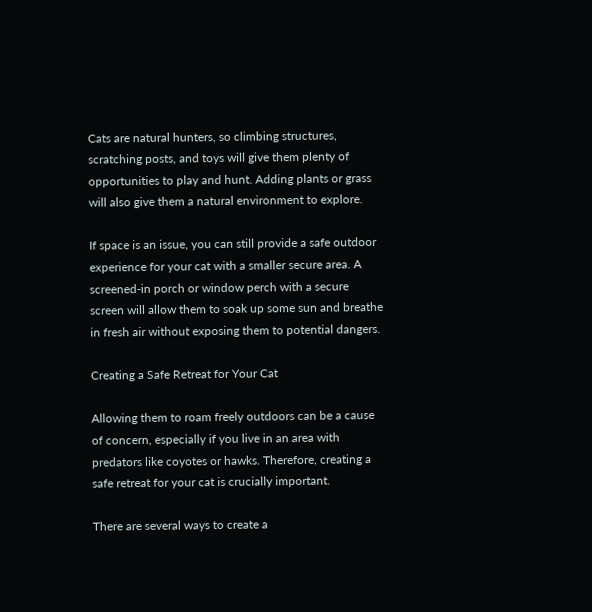Cats are natural hunters, so climbing structures, scratching posts, and toys will give them plenty of opportunities to play and hunt. Adding plants or grass will also give them a natural environment to explore.

If space is an issue, you can still provide a safe outdoor experience for your cat with a smaller secure area. A screened-in porch or window perch with a secure screen will allow them to soak up some sun and breathe in fresh air without exposing them to potential dangers.

Creating a Safe Retreat for Your Cat

Allowing them to roam freely outdoors can be a cause of concern, especially if you live in an area with predators like coyotes or hawks. Therefore, creating a safe retreat for your cat is crucially important.

There are several ways to create a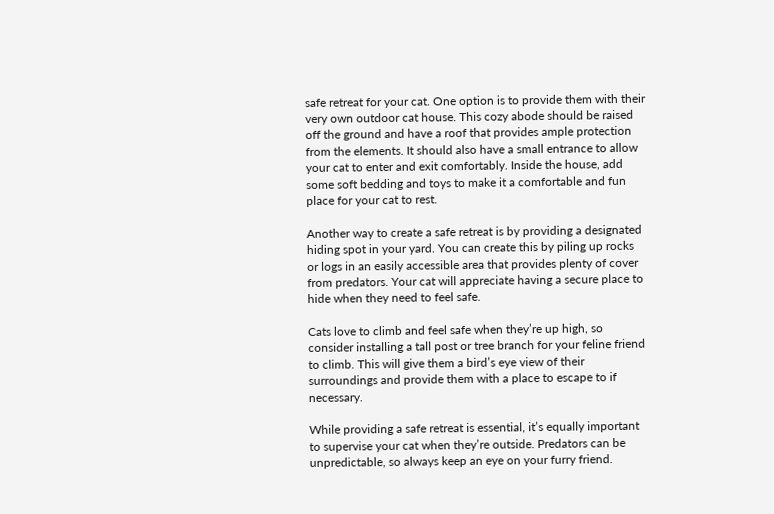safe retreat for your cat. One option is to provide them with their very own outdoor cat house. This cozy abode should be raised off the ground and have a roof that provides ample protection from the elements. It should also have a small entrance to allow your cat to enter and exit comfortably. Inside the house, add some soft bedding and toys to make it a comfortable and fun place for your cat to rest.

Another way to create a safe retreat is by providing a designated hiding spot in your yard. You can create this by piling up rocks or logs in an easily accessible area that provides plenty of cover from predators. Your cat will appreciate having a secure place to hide when they need to feel safe.

Cats love to climb and feel safe when they’re up high, so consider installing a tall post or tree branch for your feline friend to climb. This will give them a bird’s eye view of their surroundings and provide them with a place to escape to if necessary.

While providing a safe retreat is essential, it’s equally important to supervise your cat when they’re outside. Predators can be unpredictable, so always keep an eye on your furry friend.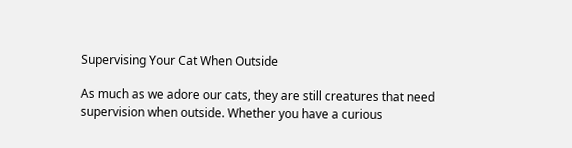Supervising Your Cat When Outside

As much as we adore our cats, they are still creatures that need supervision when outside. Whether you have a curious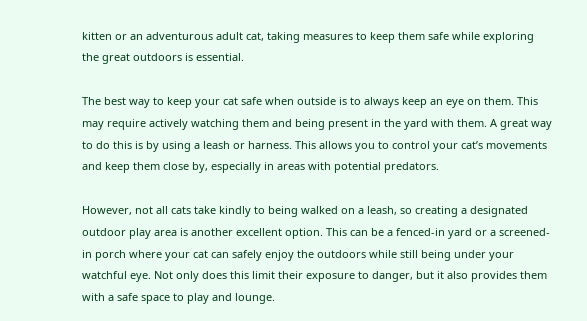kitten or an adventurous adult cat, taking measures to keep them safe while exploring the great outdoors is essential.

The best way to keep your cat safe when outside is to always keep an eye on them. This may require actively watching them and being present in the yard with them. A great way to do this is by using a leash or harness. This allows you to control your cat’s movements and keep them close by, especially in areas with potential predators.

However, not all cats take kindly to being walked on a leash, so creating a designated outdoor play area is another excellent option. This can be a fenced-in yard or a screened-in porch where your cat can safely enjoy the outdoors while still being under your watchful eye. Not only does this limit their exposure to danger, but it also provides them with a safe space to play and lounge.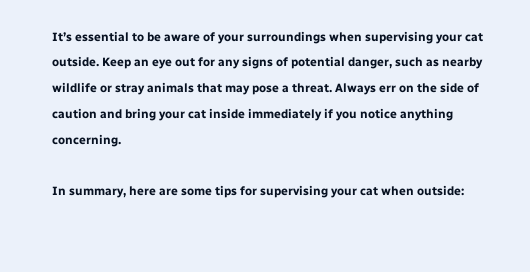It’s essential to be aware of your surroundings when supervising your cat outside. Keep an eye out for any signs of potential danger, such as nearby wildlife or stray animals that may pose a threat. Always err on the side of caution and bring your cat inside immediately if you notice anything concerning.

In summary, here are some tips for supervising your cat when outside: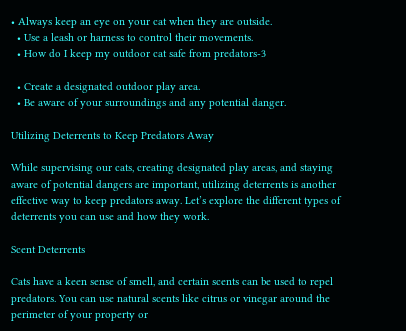• Always keep an eye on your cat when they are outside.
  • Use a leash or harness to control their movements.
  • How do I keep my outdoor cat safe from predators-3

  • Create a designated outdoor play area.
  • Be aware of your surroundings and any potential danger.

Utilizing Deterrents to Keep Predators Away

While supervising our cats, creating designated play areas, and staying aware of potential dangers are important, utilizing deterrents is another effective way to keep predators away. Let’s explore the different types of deterrents you can use and how they work.

Scent Deterrents

Cats have a keen sense of smell, and certain scents can be used to repel predators. You can use natural scents like citrus or vinegar around the perimeter of your property or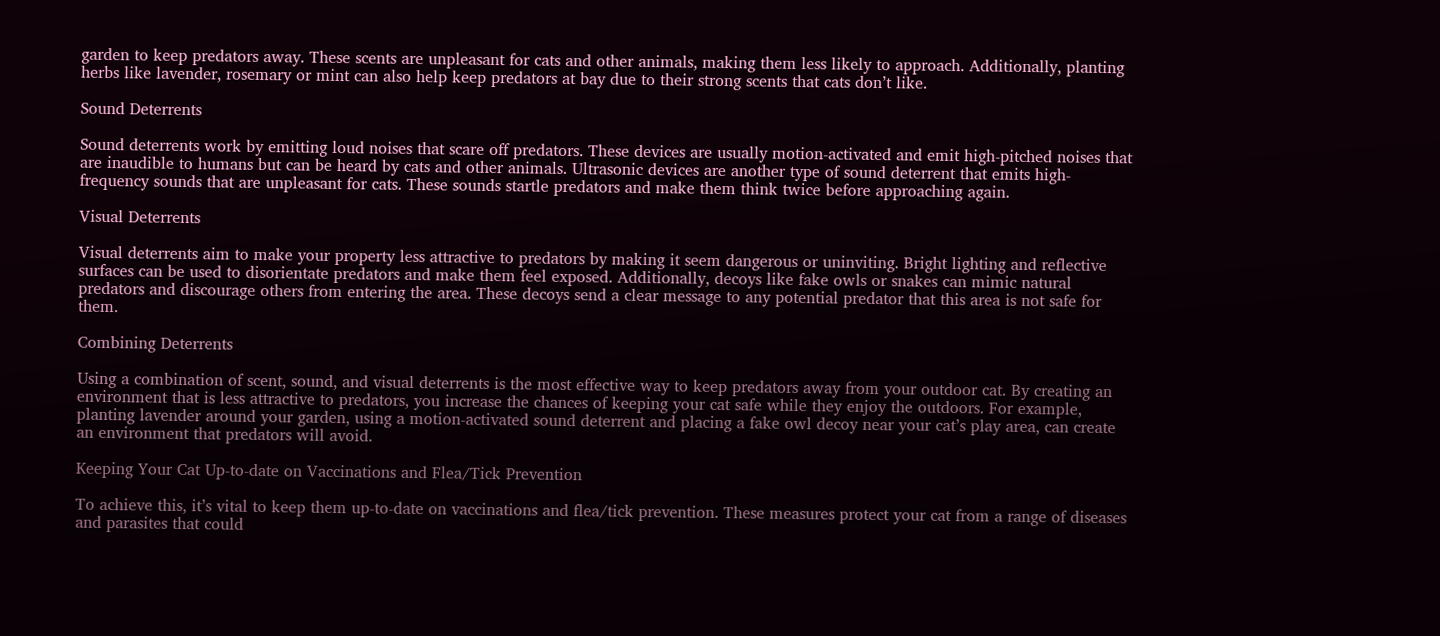garden to keep predators away. These scents are unpleasant for cats and other animals, making them less likely to approach. Additionally, planting herbs like lavender, rosemary or mint can also help keep predators at bay due to their strong scents that cats don’t like.

Sound Deterrents

Sound deterrents work by emitting loud noises that scare off predators. These devices are usually motion-activated and emit high-pitched noises that are inaudible to humans but can be heard by cats and other animals. Ultrasonic devices are another type of sound deterrent that emits high-frequency sounds that are unpleasant for cats. These sounds startle predators and make them think twice before approaching again.

Visual Deterrents

Visual deterrents aim to make your property less attractive to predators by making it seem dangerous or uninviting. Bright lighting and reflective surfaces can be used to disorientate predators and make them feel exposed. Additionally, decoys like fake owls or snakes can mimic natural predators and discourage others from entering the area. These decoys send a clear message to any potential predator that this area is not safe for them.

Combining Deterrents

Using a combination of scent, sound, and visual deterrents is the most effective way to keep predators away from your outdoor cat. By creating an environment that is less attractive to predators, you increase the chances of keeping your cat safe while they enjoy the outdoors. For example, planting lavender around your garden, using a motion-activated sound deterrent and placing a fake owl decoy near your cat’s play area, can create an environment that predators will avoid.

Keeping Your Cat Up-to-date on Vaccinations and Flea/Tick Prevention

To achieve this, it’s vital to keep them up-to-date on vaccinations and flea/tick prevention. These measures protect your cat from a range of diseases and parasites that could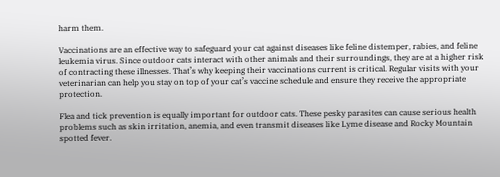harm them.

Vaccinations are an effective way to safeguard your cat against diseases like feline distemper, rabies, and feline leukemia virus. Since outdoor cats interact with other animals and their surroundings, they are at a higher risk of contracting these illnesses. That’s why keeping their vaccinations current is critical. Regular visits with your veterinarian can help you stay on top of your cat’s vaccine schedule and ensure they receive the appropriate protection.

Flea and tick prevention is equally important for outdoor cats. These pesky parasites can cause serious health problems such as skin irritation, anemia, and even transmit diseases like Lyme disease and Rocky Mountain spotted fever.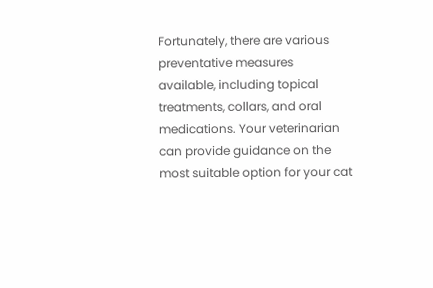Fortunately, there are various preventative measures available, including topical treatments, collars, and oral medications. Your veterinarian can provide guidance on the most suitable option for your cat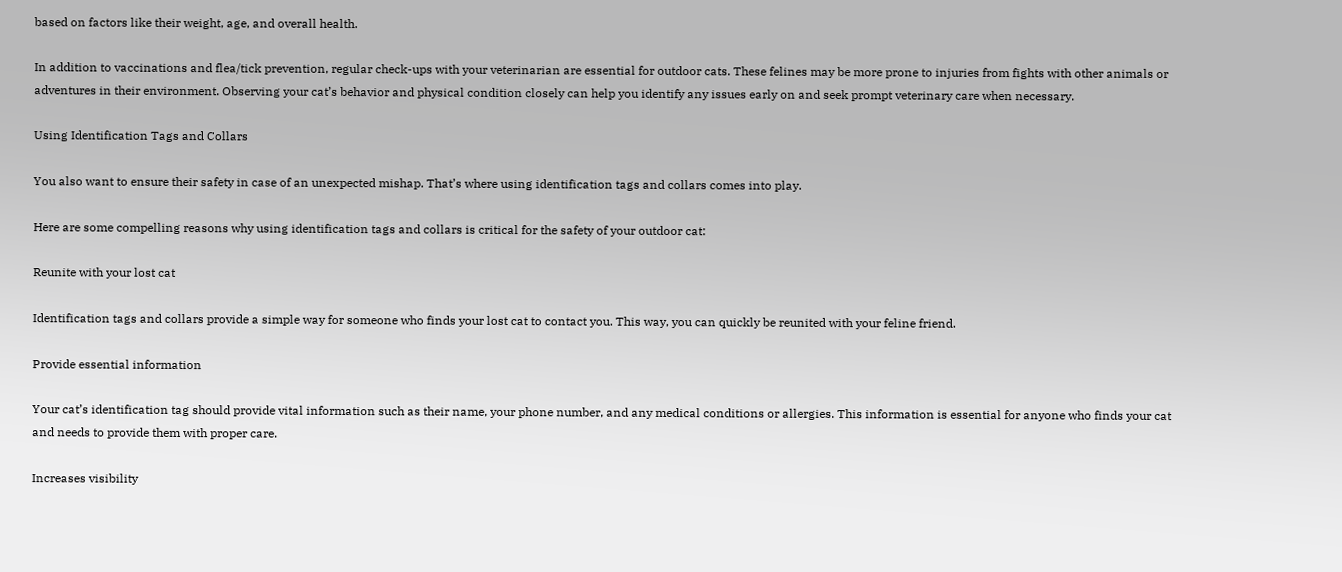based on factors like their weight, age, and overall health.

In addition to vaccinations and flea/tick prevention, regular check-ups with your veterinarian are essential for outdoor cats. These felines may be more prone to injuries from fights with other animals or adventures in their environment. Observing your cat’s behavior and physical condition closely can help you identify any issues early on and seek prompt veterinary care when necessary.

Using Identification Tags and Collars

You also want to ensure their safety in case of an unexpected mishap. That’s where using identification tags and collars comes into play.

Here are some compelling reasons why using identification tags and collars is critical for the safety of your outdoor cat:

Reunite with your lost cat

Identification tags and collars provide a simple way for someone who finds your lost cat to contact you. This way, you can quickly be reunited with your feline friend.

Provide essential information

Your cat’s identification tag should provide vital information such as their name, your phone number, and any medical conditions or allergies. This information is essential for anyone who finds your cat and needs to provide them with proper care.

Increases visibility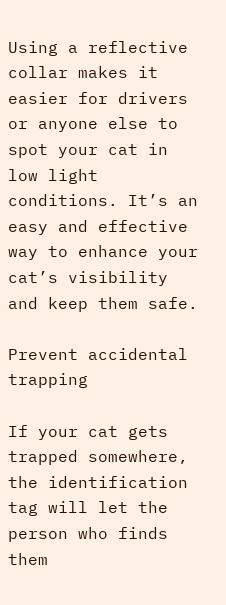Using a reflective collar makes it easier for drivers or anyone else to spot your cat in low light conditions. It’s an easy and effective way to enhance your cat’s visibility and keep them safe.

Prevent accidental trapping

If your cat gets trapped somewhere, the identification tag will let the person who finds them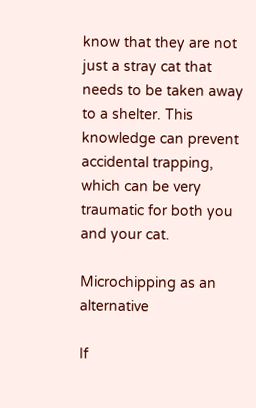know that they are not just a stray cat that needs to be taken away to a shelter. This knowledge can prevent accidental trapping, which can be very traumatic for both you and your cat.

Microchipping as an alternative

If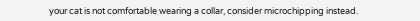your cat is not comfortable wearing a collar, consider microchipping instead.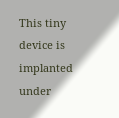This tiny device is implanted under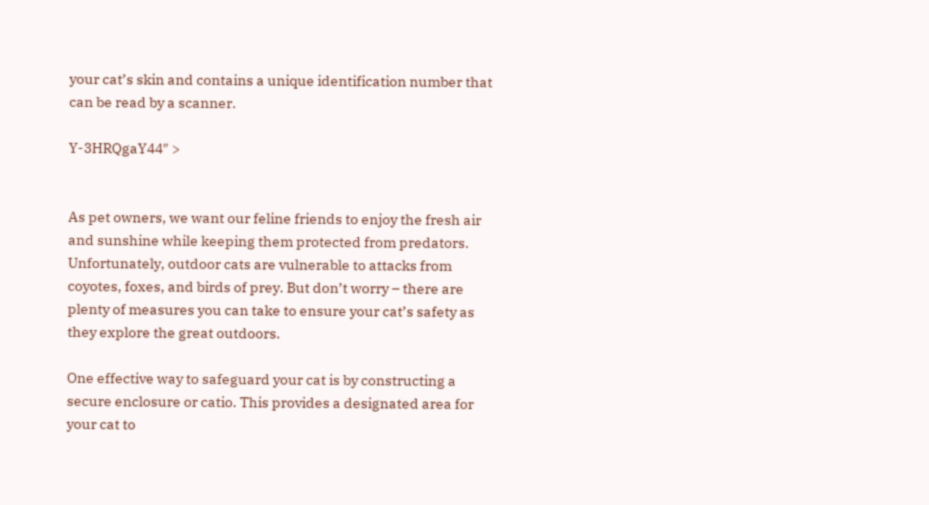your cat’s skin and contains a unique identification number that can be read by a scanner.

Y-3HRQgaY44″ >


As pet owners, we want our feline friends to enjoy the fresh air and sunshine while keeping them protected from predators. Unfortunately, outdoor cats are vulnerable to attacks from coyotes, foxes, and birds of prey. But don’t worry – there are plenty of measures you can take to ensure your cat’s safety as they explore the great outdoors.

One effective way to safeguard your cat is by constructing a secure enclosure or catio. This provides a designated area for your cat to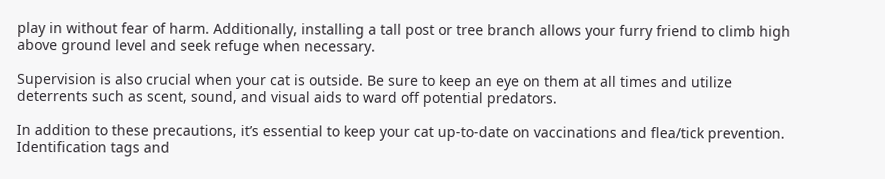play in without fear of harm. Additionally, installing a tall post or tree branch allows your furry friend to climb high above ground level and seek refuge when necessary.

Supervision is also crucial when your cat is outside. Be sure to keep an eye on them at all times and utilize deterrents such as scent, sound, and visual aids to ward off potential predators.

In addition to these precautions, it’s essential to keep your cat up-to-date on vaccinations and flea/tick prevention. Identification tags and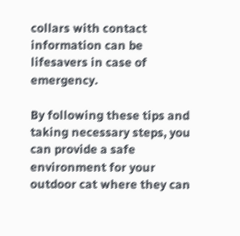collars with contact information can be lifesavers in case of emergency.

By following these tips and taking necessary steps, you can provide a safe environment for your outdoor cat where they can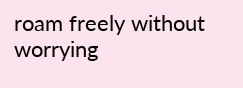roam freely without worrying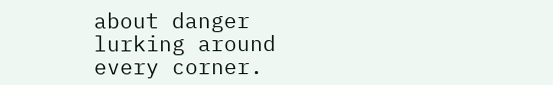about danger lurking around every corner.